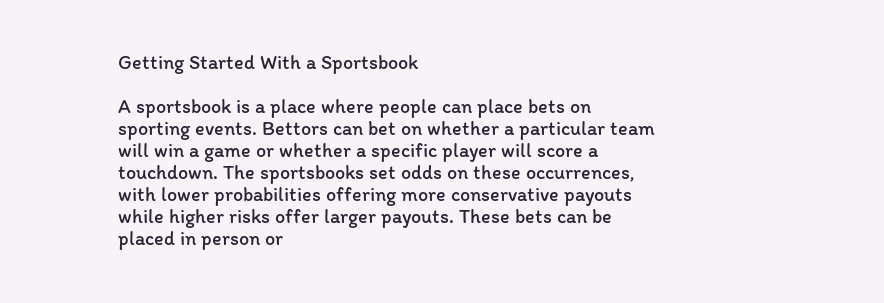Getting Started With a Sportsbook

A sportsbook is a place where people can place bets on sporting events. Bettors can bet on whether a particular team will win a game or whether a specific player will score a touchdown. The sportsbooks set odds on these occurrences, with lower probabilities offering more conservative payouts while higher risks offer larger payouts. These bets can be placed in person or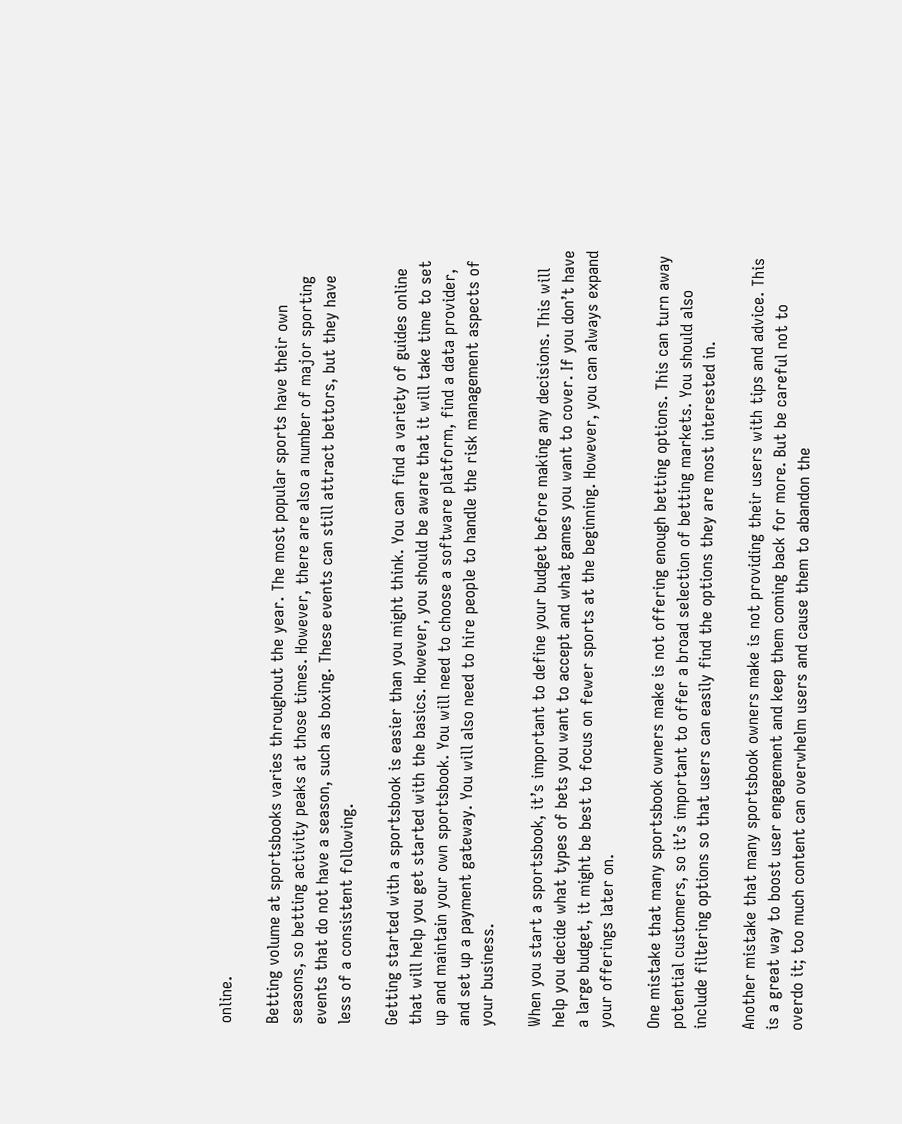online.

Betting volume at sportsbooks varies throughout the year. The most popular sports have their own seasons, so betting activity peaks at those times. However, there are also a number of major sporting events that do not have a season, such as boxing. These events can still attract bettors, but they have less of a consistent following.

Getting started with a sportsbook is easier than you might think. You can find a variety of guides online that will help you get started with the basics. However, you should be aware that it will take time to set up and maintain your own sportsbook. You will need to choose a software platform, find a data provider, and set up a payment gateway. You will also need to hire people to handle the risk management aspects of your business.

When you start a sportsbook, it’s important to define your budget before making any decisions. This will help you decide what types of bets you want to accept and what games you want to cover. If you don’t have a large budget, it might be best to focus on fewer sports at the beginning. However, you can always expand your offerings later on.

One mistake that many sportsbook owners make is not offering enough betting options. This can turn away potential customers, so it’s important to offer a broad selection of betting markets. You should also include filtering options so that users can easily find the options they are most interested in.

Another mistake that many sportsbook owners make is not providing their users with tips and advice. This is a great way to boost user engagement and keep them coming back for more. But be careful not to overdo it; too much content can overwhelm users and cause them to abandon the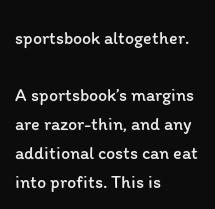sportsbook altogether.

A sportsbook’s margins are razor-thin, and any additional costs can eat into profits. This is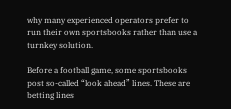why many experienced operators prefer to run their own sportsbooks rather than use a turnkey solution.

Before a football game, some sportsbooks post so-called “look ahead” lines. These are betting lines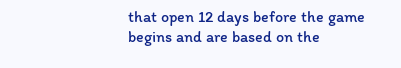that open 12 days before the game begins and are based on the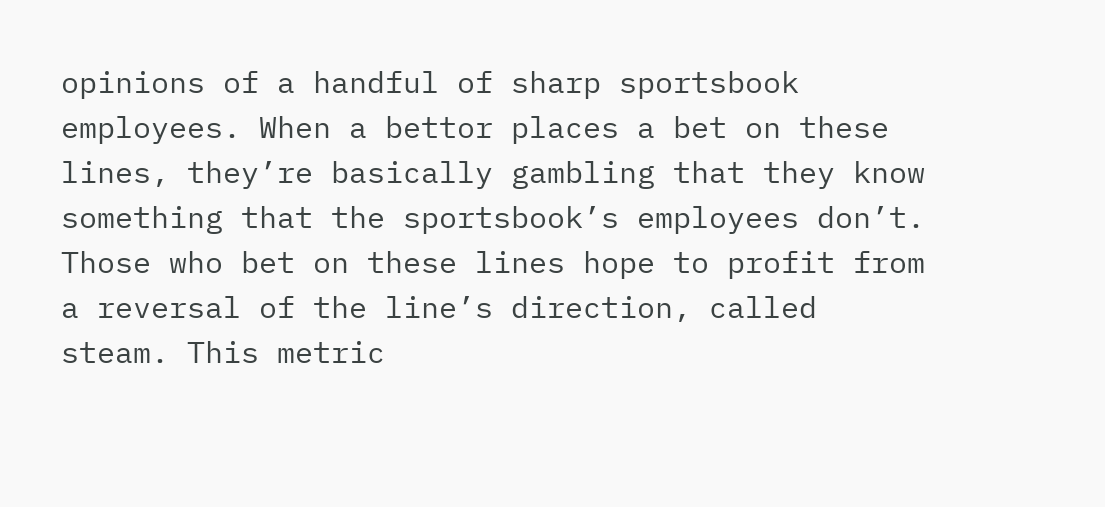opinions of a handful of sharp sportsbook employees. When a bettor places a bet on these lines, they’re basically gambling that they know something that the sportsbook’s employees don’t. Those who bet on these lines hope to profit from a reversal of the line’s direction, called steam. This metric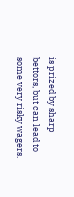is prized by sharp bettors, but can lead to some very risky wagers.